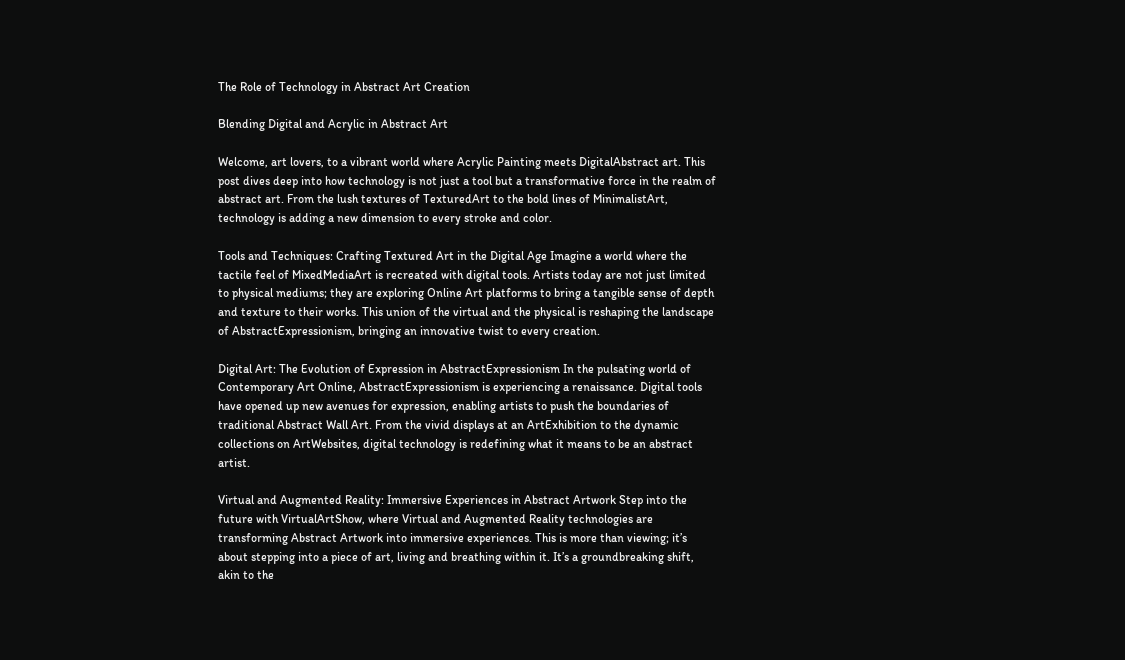The Role of Technology in Abstract Art Creation

Blending Digital and Acrylic in Abstract Art

Welcome, art lovers, to a vibrant world where Acrylic Painting meets DigitalAbstract art. This post dives deep into how technology is not just a tool but a transformative force in the realm of abstract art. From the lush textures of TexturedArt to the bold lines of MinimalistArt, technology is adding a new dimension to every stroke and color.

Tools and Techniques: Crafting Textured Art in the Digital Age Imagine a world where the tactile feel of MixedMediaArt is recreated with digital tools. Artists today are not just limited to physical mediums; they are exploring Online Art platforms to bring a tangible sense of depth and texture to their works. This union of the virtual and the physical is reshaping the landscape of AbstractExpressionism, bringing an innovative twist to every creation.

Digital Art: The Evolution of Expression in AbstractExpressionism In the pulsating world of Contemporary Art Online, AbstractExpressionism is experiencing a renaissance. Digital tools have opened up new avenues for expression, enabling artists to push the boundaries of traditional Abstract Wall Art. From the vivid displays at an ArtExhibition to the dynamic collections on ArtWebsites, digital technology is redefining what it means to be an abstract artist.

Virtual and Augmented Reality: Immersive Experiences in Abstract Artwork Step into the future with VirtualArtShow, where Virtual and Augmented Reality technologies are transforming Abstract Artwork into immersive experiences. This is more than viewing; it’s about stepping into a piece of art, living and breathing within it. It’s a groundbreaking shift, akin to the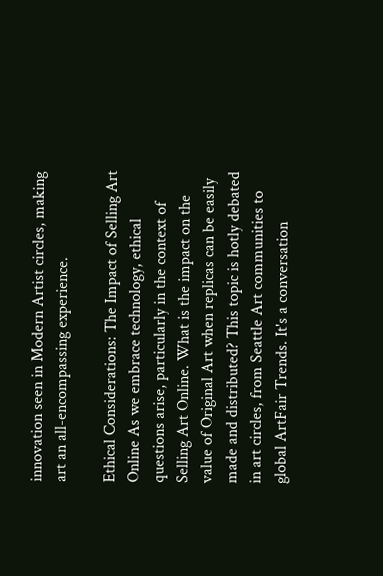innovation seen in Modern Artist circles, making art an all-encompassing experience.

Ethical Considerations: The Impact of Selling Art Online As we embrace technology, ethical questions arise, particularly in the context of Selling Art Online. What is the impact on the value of Original Art when replicas can be easily made and distributed? This topic is hotly debated in art circles, from Seattle Art communities to global ArtFair Trends. It's a conversation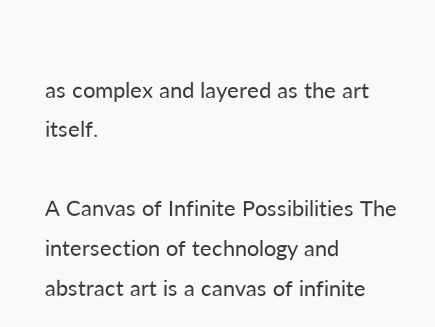as complex and layered as the art itself.

A Canvas of Infinite Possibilities The intersection of technology and abstract art is a canvas of infinite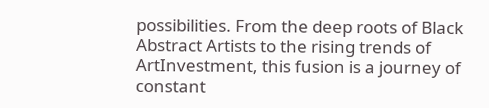possibilities. From the deep roots of Black Abstract Artists to the rising trends of ArtInvestment, this fusion is a journey of constant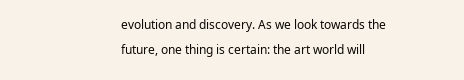evolution and discovery. As we look towards the future, one thing is certain: the art world will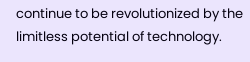continue to be revolutionized by the limitless potential of technology.